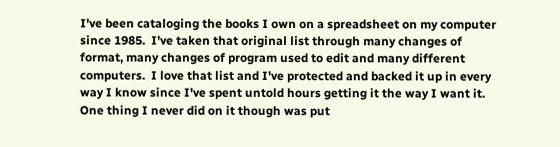I've been cataloging the books I own on a spreadsheet on my computer since 1985.  I've taken that original list through many changes of format, many changes of program used to edit and many different computers.  I love that list and I've protected and backed it up in every way I know since I've spent untold hours getting it the way I want it.  One thing I never did on it though was put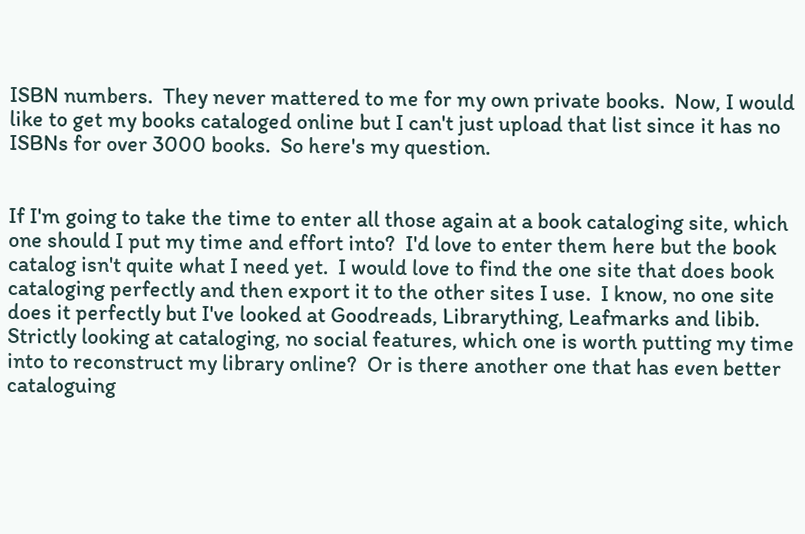ISBN numbers.  They never mattered to me for my own private books.  Now, I would like to get my books cataloged online but I can't just upload that list since it has no ISBNs for over 3000 books.  So here's my question.


If I'm going to take the time to enter all those again at a book cataloging site, which one should I put my time and effort into?  I'd love to enter them here but the book catalog isn't quite what I need yet.  I would love to find the one site that does book cataloging perfectly and then export it to the other sites I use.  I know, no one site does it perfectly but I've looked at Goodreads, Librarything, Leafmarks and libib.  Strictly looking at cataloging, no social features, which one is worth putting my time into to reconstruct my library online?  Or is there another one that has even better cataloguing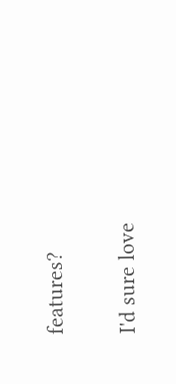features?


I'd sure love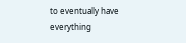to eventually have everything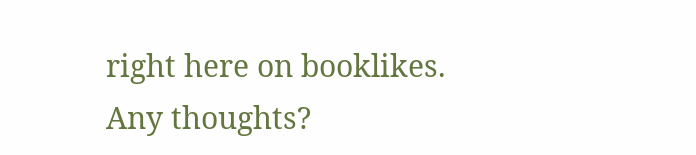right here on booklikes.  Any thoughts?